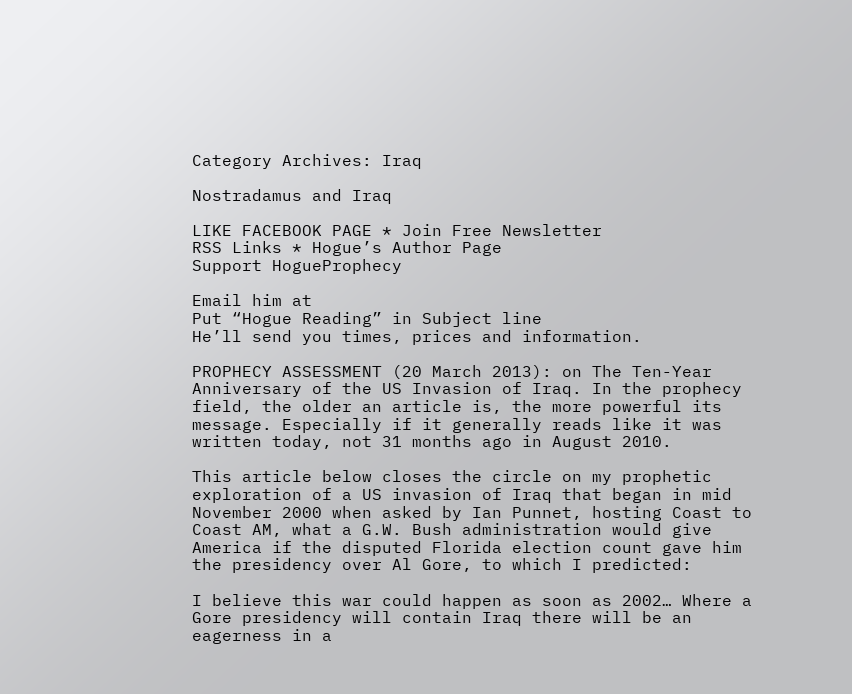Category Archives: Iraq

Nostradamus and Iraq

LIKE FACEBOOK PAGE * Join Free Newsletter
RSS Links * Hogue’s Author Page
Support HogueProphecy

Email him at
Put “Hogue Reading” in Subject line
He’ll send you times, prices and information.

PROPHECY ASSESSMENT (20 March 2013): on The Ten-Year Anniversary of the US Invasion of Iraq. In the prophecy field, the older an article is, the more powerful its message. Especially if it generally reads like it was written today, not 31 months ago in August 2010.

This article below closes the circle on my prophetic exploration of a US invasion of Iraq that began in mid November 2000 when asked by Ian Punnet, hosting Coast to Coast AM, what a G.W. Bush administration would give America if the disputed Florida election count gave him the presidency over Al Gore, to which I predicted:

I believe this war could happen as soon as 2002… Where a Gore presidency will contain Iraq there will be an eagerness in a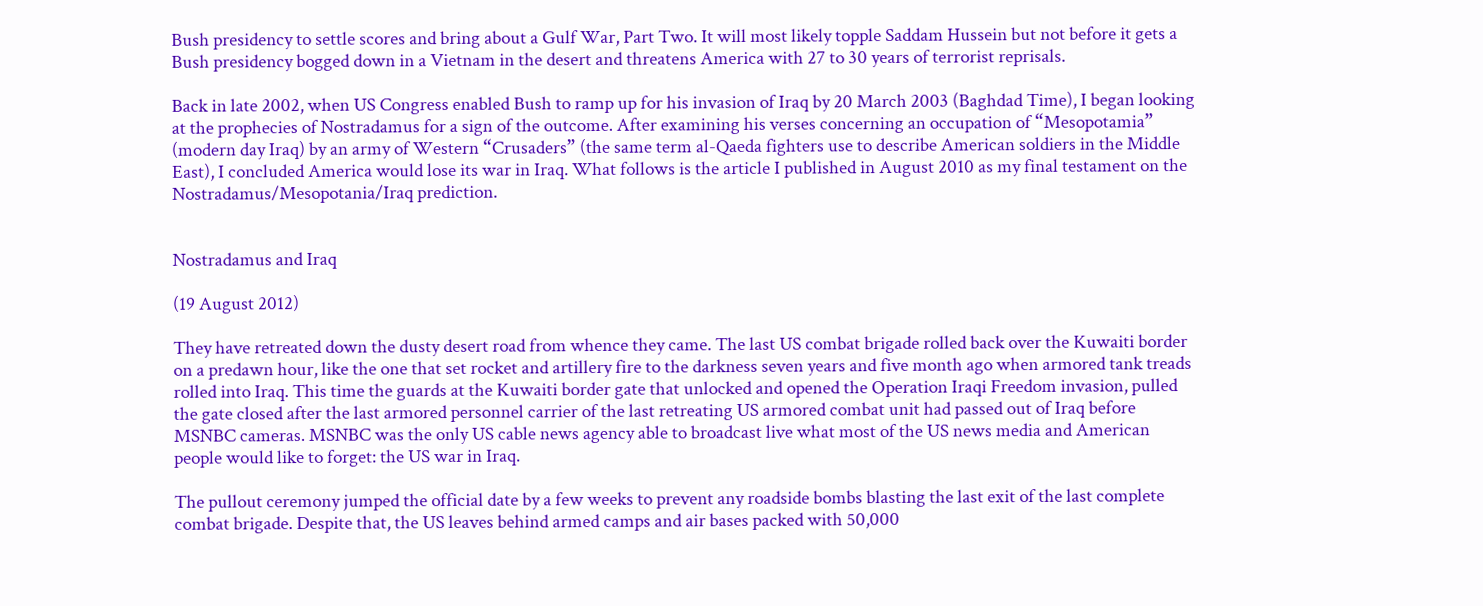Bush presidency to settle scores and bring about a Gulf War, Part Two. It will most likely topple Saddam Hussein but not before it gets a Bush presidency bogged down in a Vietnam in the desert and threatens America with 27 to 30 years of terrorist reprisals.

Back in late 2002, when US Congress enabled Bush to ramp up for his invasion of Iraq by 20 March 2003 (Baghdad Time), I began looking at the prophecies of Nostradamus for a sign of the outcome. After examining his verses concerning an occupation of “Mesopotamia” (modern day Iraq) by an army of Western “Crusaders” (the same term al-Qaeda fighters use to describe American soldiers in the Middle East), I concluded America would lose its war in Iraq. What follows is the article I published in August 2010 as my final testament on the Nostradamus/Mesopotania/Iraq prediction.


Nostradamus and Iraq

(19 August 2012)

They have retreated down the dusty desert road from whence they came. The last US combat brigade rolled back over the Kuwaiti border on a predawn hour, like the one that set rocket and artillery fire to the darkness seven years and five month ago when armored tank treads rolled into Iraq. This time the guards at the Kuwaiti border gate that unlocked and opened the Operation Iraqi Freedom invasion, pulled the gate closed after the last armored personnel carrier of the last retreating US armored combat unit had passed out of Iraq before MSNBC cameras. MSNBC was the only US cable news agency able to broadcast live what most of the US news media and American people would like to forget: the US war in Iraq.

The pullout ceremony jumped the official date by a few weeks to prevent any roadside bombs blasting the last exit of the last complete combat brigade. Despite that, the US leaves behind armed camps and air bases packed with 50,000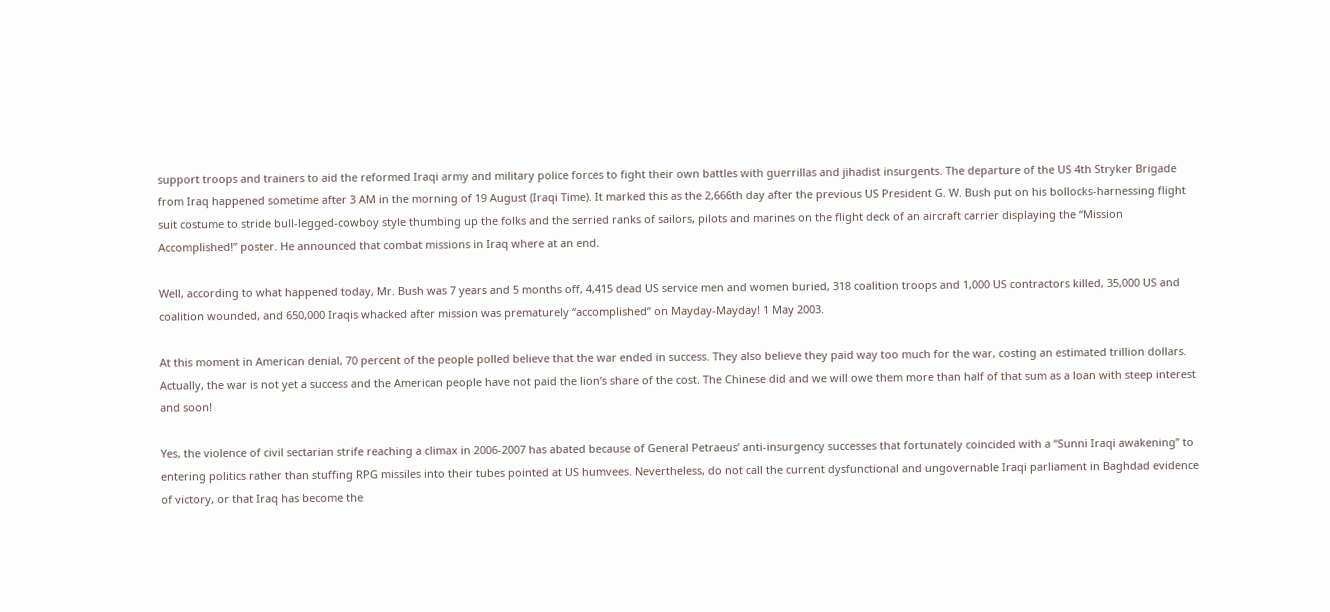support troops and trainers to aid the reformed Iraqi army and military police forces to fight their own battles with guerrillas and jihadist insurgents. The departure of the US 4th Stryker Brigade from Iraq happened sometime after 3 AM in the morning of 19 August (Iraqi Time). It marked this as the 2,666th day after the previous US President G. W. Bush put on his bollocks-harnessing flight suit costume to stride bull-legged-cowboy style thumbing up the folks and the serried ranks of sailors, pilots and marines on the flight deck of an aircraft carrier displaying the “Mission Accomplished!” poster. He announced that combat missions in Iraq where at an end.

Well, according to what happened today, Mr. Bush was 7 years and 5 months off, 4,415 dead US service men and women buried, 318 coalition troops and 1,000 US contractors killed, 35,000 US and coalition wounded, and 650,000 Iraqis whacked after mission was prematurely “accomplished” on Mayday-Mayday! 1 May 2003.

At this moment in American denial, 70 percent of the people polled believe that the war ended in success. They also believe they paid way too much for the war, costing an estimated trillion dollars. Actually, the war is not yet a success and the American people have not paid the lion’s share of the cost. The Chinese did and we will owe them more than half of that sum as a loan with steep interest and soon!

Yes, the violence of civil sectarian strife reaching a climax in 2006-2007 has abated because of General Petraeus’ anti-insurgency successes that fortunately coincided with a “Sunni Iraqi awakening” to entering politics rather than stuffing RPG missiles into their tubes pointed at US humvees. Nevertheless, do not call the current dysfunctional and ungovernable Iraqi parliament in Baghdad evidence of victory, or that Iraq has become the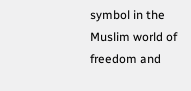symbol in the Muslim world of freedom and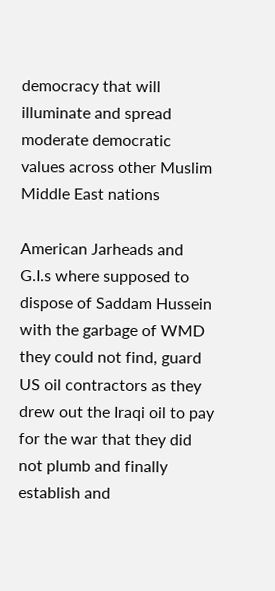democracy that will illuminate and spread moderate democratic values across other Muslim Middle East nations

American Jarheads and G.I.s where supposed to dispose of Saddam Hussein with the garbage of WMD they could not find, guard US oil contractors as they drew out the Iraqi oil to pay for the war that they did not plumb and finally establish and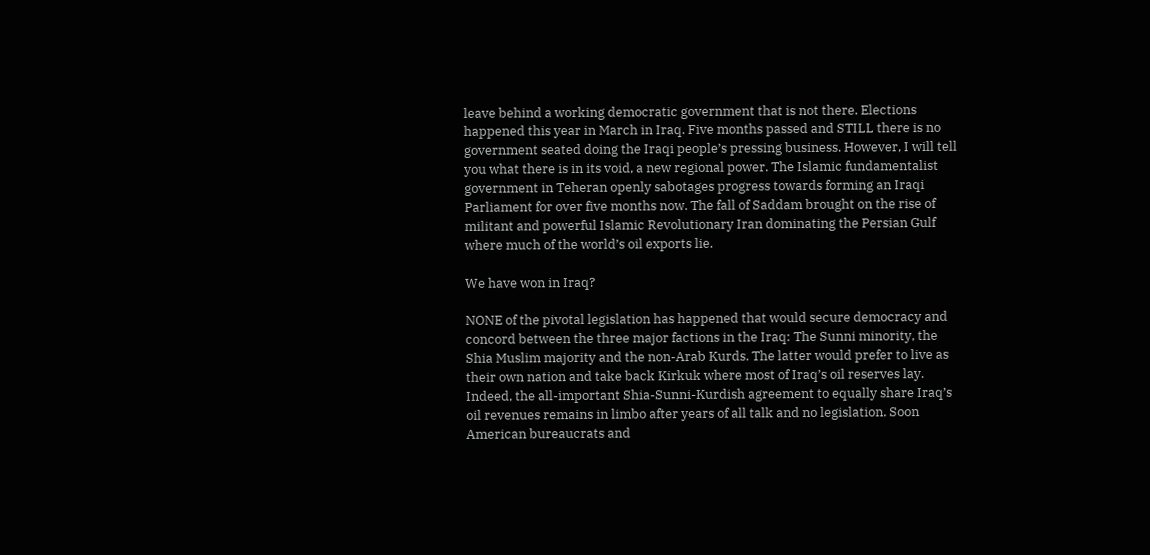leave behind a working democratic government that is not there. Elections happened this year in March in Iraq. Five months passed and STILL there is no government seated doing the Iraqi people’s pressing business. However, I will tell you what there is in its void, a new regional power. The Islamic fundamentalist government in Teheran openly sabotages progress towards forming an Iraqi Parliament for over five months now. The fall of Saddam brought on the rise of militant and powerful Islamic Revolutionary Iran dominating the Persian Gulf where much of the world’s oil exports lie.

We have won in Iraq?

NONE of the pivotal legislation has happened that would secure democracy and concord between the three major factions in the Iraq: The Sunni minority, the Shia Muslim majority and the non-Arab Kurds. The latter would prefer to live as their own nation and take back Kirkuk where most of Iraq’s oil reserves lay. Indeed, the all-important Shia-Sunni-Kurdish agreement to equally share Iraq’s oil revenues remains in limbo after years of all talk and no legislation. Soon American bureaucrats and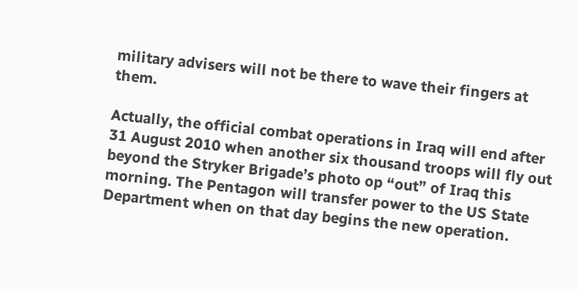military advisers will not be there to wave their fingers at them.

Actually, the official combat operations in Iraq will end after 31 August 2010 when another six thousand troops will fly out beyond the Stryker Brigade’s photo op “out” of Iraq this morning. The Pentagon will transfer power to the US State Department when on that day begins the new operation.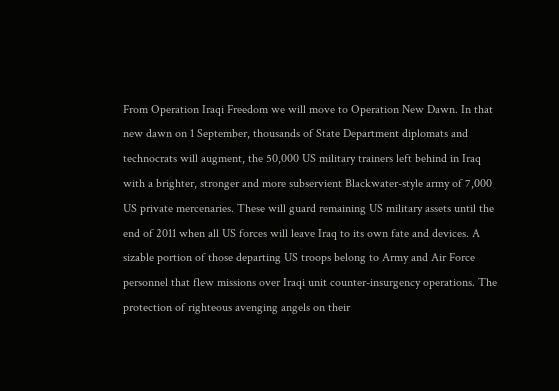From Operation Iraqi Freedom we will move to Operation New Dawn. In that new dawn on 1 September, thousands of State Department diplomats and technocrats will augment, the 50,000 US military trainers left behind in Iraq with a brighter, stronger and more subservient Blackwater-style army of 7,000 US private mercenaries. These will guard remaining US military assets until the end of 2011 when all US forces will leave Iraq to its own fate and devices. A sizable portion of those departing US troops belong to Army and Air Force personnel that flew missions over Iraqi unit counter-insurgency operations. The protection of righteous avenging angels on their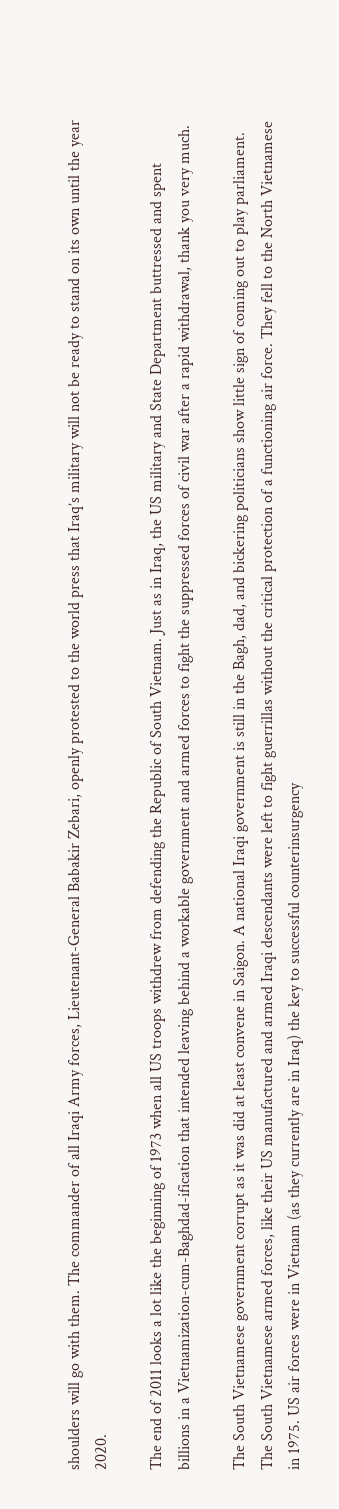shoulders will go with them. The commander of all Iraqi Army forces, Lieutenant-General Babakir Zebari, openly protested to the world press that Iraq’s military will not be ready to stand on its own until the year 2020.

The end of 2011 looks a lot like the beginning of 1973 when all US troops withdrew from defending the Republic of South Vietnam. Just as in Iraq, the US military and State Department buttressed and spent billions in a Vietnamization-cum-Baghdad-ification that intended leaving behind a workable government and armed forces to fight the suppressed forces of civil war after a rapid withdrawal, thank you very much.

The South Vietnamese government corrupt as it was did at least convene in Saigon. A national Iraqi government is still in the Bagh, dad, and bickering politicians show little sign of coming out to play parliament. The South Vietnamese armed forces, like their US manufactured and armed Iraqi descendants were left to fight guerrillas without the critical protection of a functioning air force. They fell to the North Vietnamese in 1975. US air forces were in Vietnam (as they currently are in Iraq) the key to successful counterinsurgency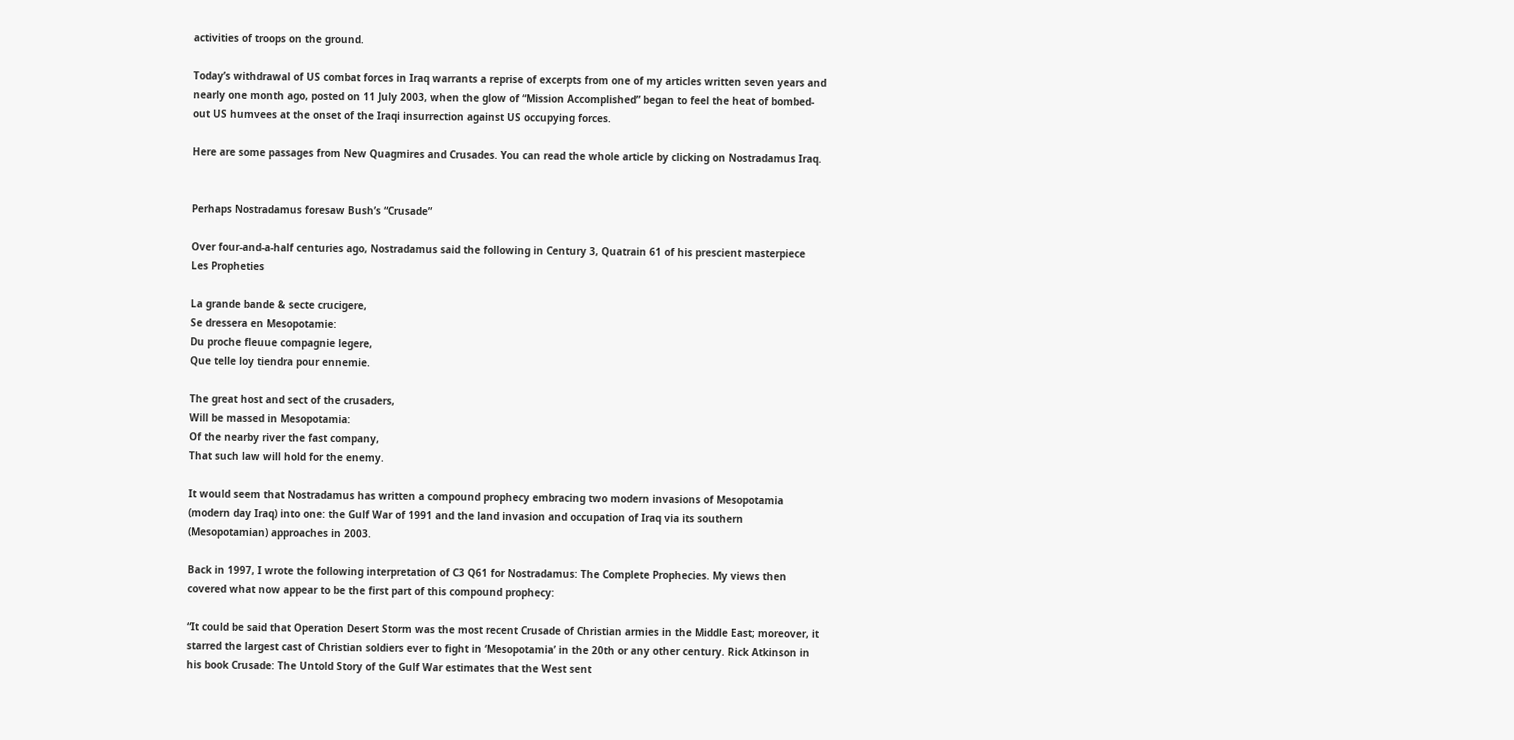activities of troops on the ground.

Today’s withdrawal of US combat forces in Iraq warrants a reprise of excerpts from one of my articles written seven years and nearly one month ago, posted on 11 July 2003, when the glow of “Mission Accomplished” began to feel the heat of bombed-out US humvees at the onset of the Iraqi insurrection against US occupying forces.

Here are some passages from New Quagmires and Crusades. You can read the whole article by clicking on Nostradamus Iraq.


Perhaps Nostradamus foresaw Bush’s “Crusade”

Over four-and-a-half centuries ago, Nostradamus said the following in Century 3, Quatrain 61 of his prescient masterpiece Les Propheties

La grande bande & secte crucigere,
Se dressera en Mesopotamie:
Du proche fleuue compagnie legere,
Que telle loy tiendra pour ennemie.

The great host and sect of the crusaders,
Will be massed in Mesopotamia:
Of the nearby river the fast company,
That such law will hold for the enemy.

It would seem that Nostradamus has written a compound prophecy embracing two modern invasions of Mesopotamia (modern day Iraq) into one: the Gulf War of 1991 and the land invasion and occupation of Iraq via its southern (Mesopotamian) approaches in 2003.

Back in 1997, I wrote the following interpretation of C3 Q61 for Nostradamus: The Complete Prophecies. My views then covered what now appear to be the first part of this compound prophecy:

“It could be said that Operation Desert Storm was the most recent Crusade of Christian armies in the Middle East; moreover, it starred the largest cast of Christian soldiers ever to fight in ‘Mesopotamia’ in the 20th or any other century. Rick Atkinson in his book Crusade: The Untold Story of the Gulf War estimates that the West sent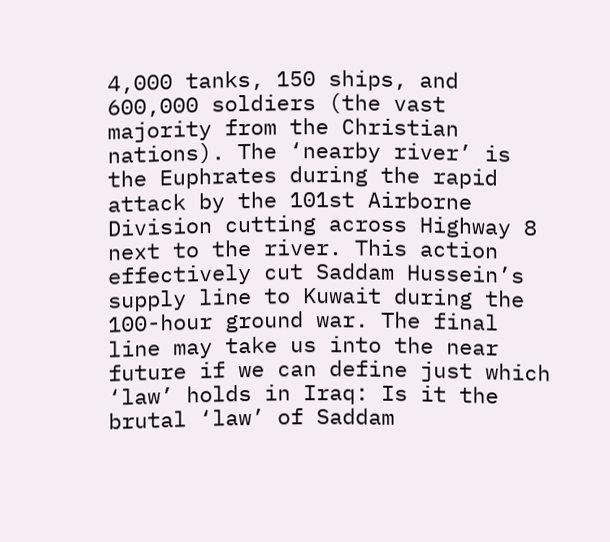4,000 tanks, 150 ships, and 600,000 soldiers (the vast majority from the Christian nations). The ‘nearby river’ is the Euphrates during the rapid attack by the 101st Airborne Division cutting across Highway 8 next to the river. This action effectively cut Saddam Hussein’s supply line to Kuwait during the 100-hour ground war. The final line may take us into the near future if we can define just which ‘law’ holds in Iraq: Is it the brutal ‘law’ of Saddam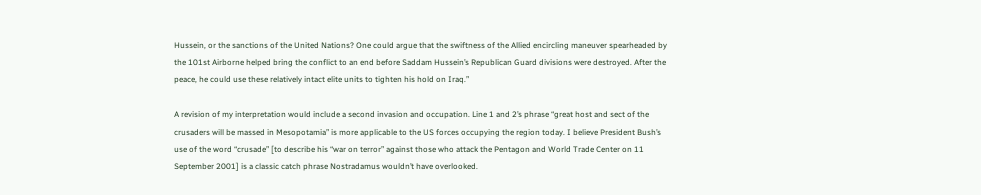Hussein, or the sanctions of the United Nations? One could argue that the swiftness of the Allied encircling maneuver spearheaded by the 101st Airborne helped bring the conflict to an end before Saddam Hussein’s Republican Guard divisions were destroyed. After the peace, he could use these relatively intact elite units to tighten his hold on Iraq.”

A revision of my interpretation would include a second invasion and occupation. Line 1 and 2’s phrase “great host and sect of the crusaders will be massed in Mesopotamia” is more applicable to the US forces occupying the region today. I believe President Bush’s use of the word “crusade” [to describe his “war on terror” against those who attack the Pentagon and World Trade Center on 11 September 2001] is a classic catch phrase Nostradamus wouldn’t have overlooked.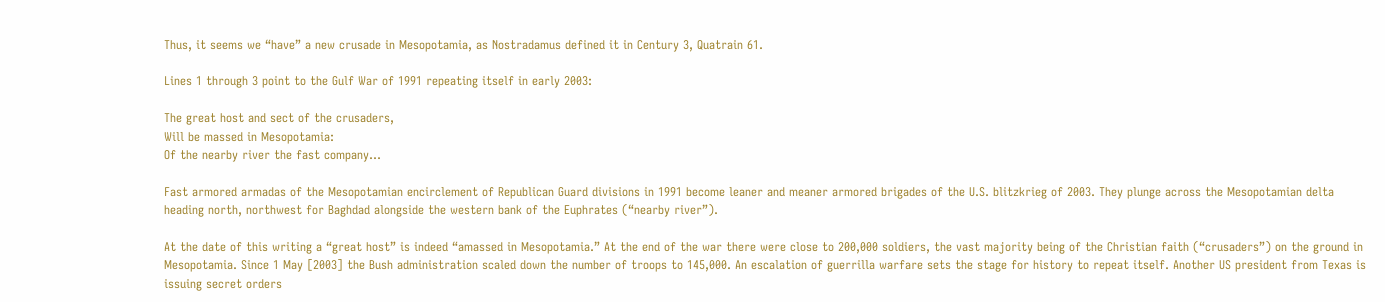Thus, it seems we “have” a new crusade in Mesopotamia, as Nostradamus defined it in Century 3, Quatrain 61.

Lines 1 through 3 point to the Gulf War of 1991 repeating itself in early 2003:

The great host and sect of the crusaders,
Will be massed in Mesopotamia:
Of the nearby river the fast company…

Fast armored armadas of the Mesopotamian encirclement of Republican Guard divisions in 1991 become leaner and meaner armored brigades of the U.S. blitzkrieg of 2003. They plunge across the Mesopotamian delta heading north, northwest for Baghdad alongside the western bank of the Euphrates (“nearby river”).

At the date of this writing a “great host” is indeed “amassed in Mesopotamia.” At the end of the war there were close to 200,000 soldiers, the vast majority being of the Christian faith (“crusaders”) on the ground in Mesopotamia. Since 1 May [2003] the Bush administration scaled down the number of troops to 145,000. An escalation of guerrilla warfare sets the stage for history to repeat itself. Another US president from Texas is issuing secret orders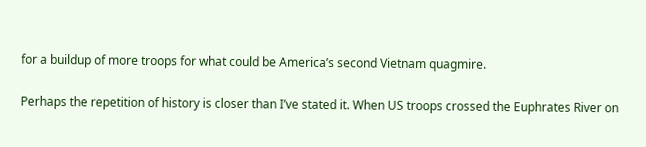for a buildup of more troops for what could be America’s second Vietnam quagmire.

Perhaps the repetition of history is closer than I’ve stated it. When US troops crossed the Euphrates River on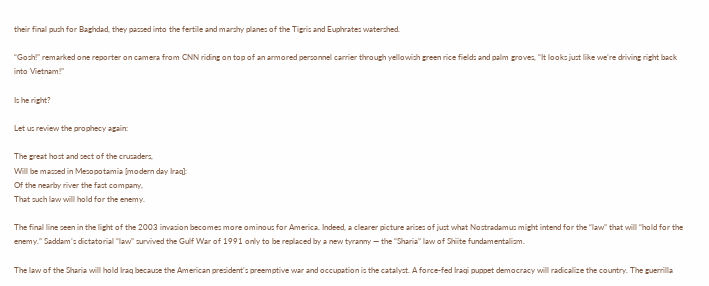their final push for Baghdad, they passed into the fertile and marshy planes of the Tigris and Euphrates watershed.

“Gosh!” remarked one reporter on camera from CNN riding on top of an armored personnel carrier through yellowish green rice fields and palm groves, “It looks just like we’re driving right back into Vietnam!”

Is he right?

Let us review the prophecy again:

The great host and sect of the crusaders,
Will be massed in Mesopotamia [modern day Iraq]:
Of the nearby river the fast company,
That such law will hold for the enemy.

The final line seen in the light of the 2003 invasion becomes more ominous for America. Indeed, a clearer picture arises of just what Nostradamus might intend for the “law” that will “hold for the enemy.” Saddam’s dictatorial “law” survived the Gulf War of 1991 only to be replaced by a new tyranny — the “Sharia” law of Shiite fundamentalism.

The law of the Sharia will hold Iraq because the American president’s preemptive war and occupation is the catalyst. A force-fed Iraqi puppet democracy will radicalize the country. The guerrilla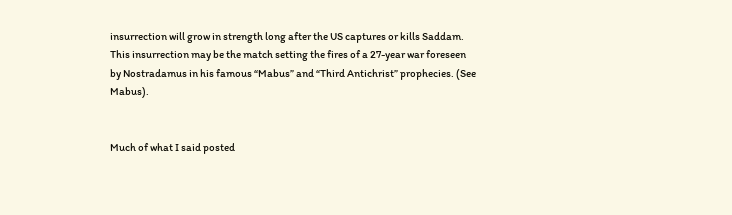insurrection will grow in strength long after the US captures or kills Saddam. This insurrection may be the match setting the fires of a 27-year war foreseen by Nostradamus in his famous “Mabus” and “Third Antichrist” prophecies. (See Mabus).


Much of what I said posted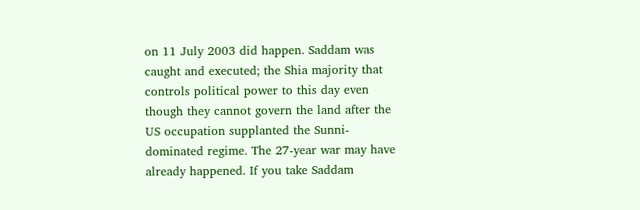on 11 July 2003 did happen. Saddam was caught and executed; the Shia majority that controls political power to this day even though they cannot govern the land after the US occupation supplanted the Sunni-dominated regime. The 27-year war may have already happened. If you take Saddam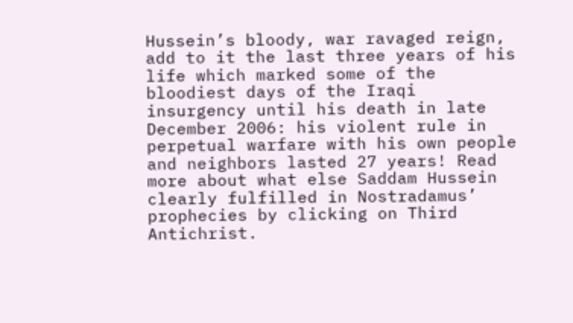Hussein’s bloody, war ravaged reign, add to it the last three years of his life which marked some of the bloodiest days of the Iraqi insurgency until his death in late December 2006: his violent rule in perpetual warfare with his own people and neighbors lasted 27 years! Read more about what else Saddam Hussein clearly fulfilled in Nostradamus’ prophecies by clicking on Third Antichrist.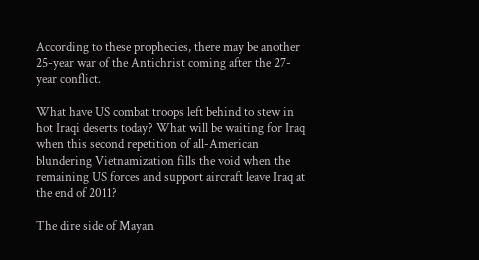According to these prophecies, there may be another 25-year war of the Antichrist coming after the 27-year conflict.

What have US combat troops left behind to stew in hot Iraqi deserts today? What will be waiting for Iraq when this second repetition of all-American blundering Vietnamization fills the void when the remaining US forces and support aircraft leave Iraq at the end of 2011?

The dire side of Mayan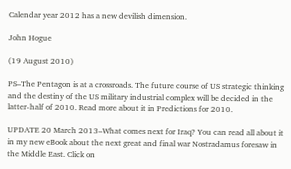Calendar year 2012 has a new devilish dimension.

John Hogue

(19 August 2010)

PS–The Pentagon is at a crossroads. The future course of US strategic thinking and the destiny of the US military industrial complex will be decided in the latter-half of 2010. Read more about it in Predictions for 2010.

UPDATE 20 March 2013–What comes next for Iraq? You can read all about it in my new eBook about the next great and final war Nostradamus foresaw in the Middle East. Click on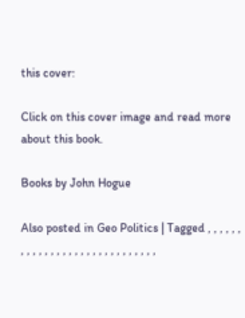this cover:

Click on this cover image and read more about this book.

Books by John Hogue

Also posted in Geo Politics | Tagged , , , , , , , , , , , , , , , , , , , , , , , , , , , , ,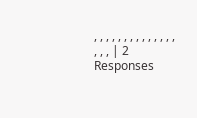, , , , , , , , , , , , , , , , , | 2 Responses